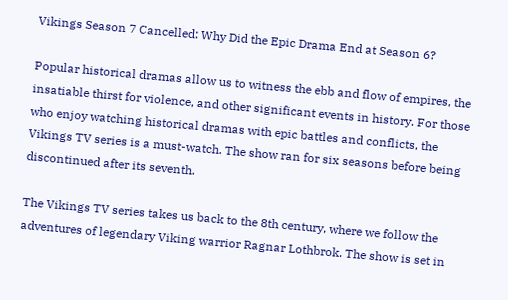Vikings Season 7 Cancelled: Why Did the Epic Drama End at Season 6?

Popular historical dramas allow us to witness the ebb and flow of empires, the insatiable thirst for violence, and other significant events in history. For those who enjoy watching historical dramas with epic battles and conflicts, the Vikings TV series is a must-watch. The show ran for six seasons before being discontinued after its seventh.

The Vikings TV series takes us back to the 8th century, where we follow the adventures of legendary Viking warrior Ragnar Lothbrok. The show is set in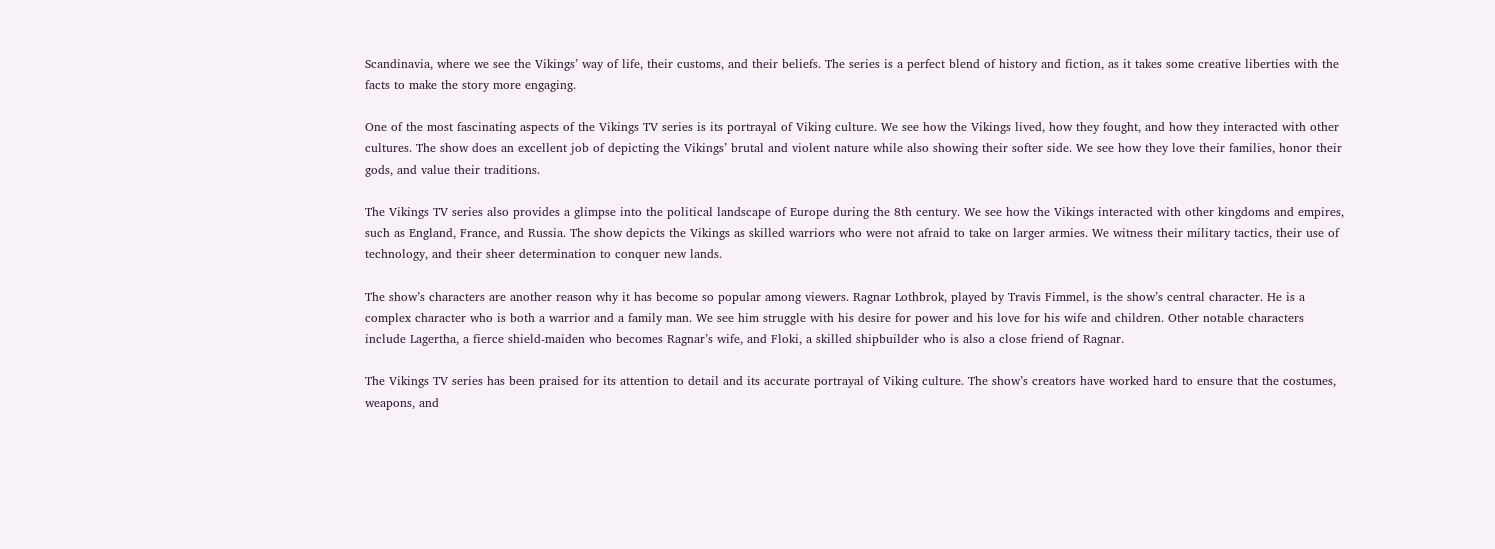Scandinavia, where we see the Vikings’ way of life, their customs, and their beliefs. The series is a perfect blend of history and fiction, as it takes some creative liberties with the facts to make the story more engaging.

One of the most fascinating aspects of the Vikings TV series is its portrayal of Viking culture. We see how the Vikings lived, how they fought, and how they interacted with other cultures. The show does an excellent job of depicting the Vikings’ brutal and violent nature while also showing their softer side. We see how they love their families, honor their gods, and value their traditions.

The Vikings TV series also provides a glimpse into the political landscape of Europe during the 8th century. We see how the Vikings interacted with other kingdoms and empires, such as England, France, and Russia. The show depicts the Vikings as skilled warriors who were not afraid to take on larger armies. We witness their military tactics, their use of technology, and their sheer determination to conquer new lands.

The show’s characters are another reason why it has become so popular among viewers. Ragnar Lothbrok, played by Travis Fimmel, is the show’s central character. He is a complex character who is both a warrior and a family man. We see him struggle with his desire for power and his love for his wife and children. Other notable characters include Lagertha, a fierce shield-maiden who becomes Ragnar’s wife, and Floki, a skilled shipbuilder who is also a close friend of Ragnar.

The Vikings TV series has been praised for its attention to detail and its accurate portrayal of Viking culture. The show’s creators have worked hard to ensure that the costumes, weapons, and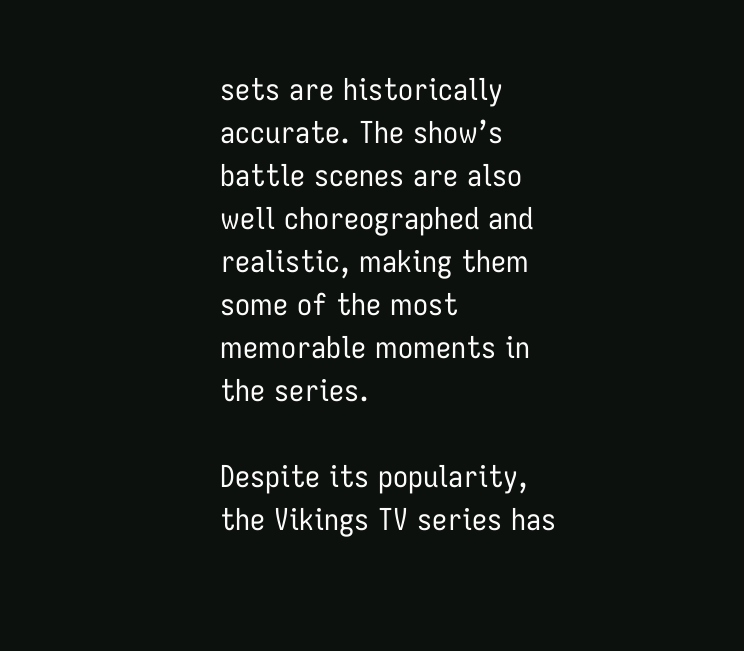sets are historically accurate. The show’s battle scenes are also well choreographed and realistic, making them some of the most memorable moments in the series.

Despite its popularity, the Vikings TV series has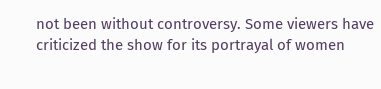not been without controversy. Some viewers have criticized the show for its portrayal of women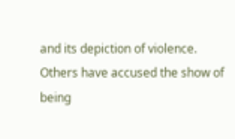and its depiction of violence. Others have accused the show of being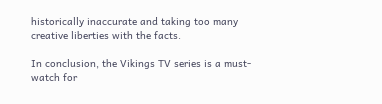historically inaccurate and taking too many creative liberties with the facts.

In conclusion, the Vikings TV series is a must-watch for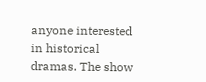anyone interested in historical dramas. The show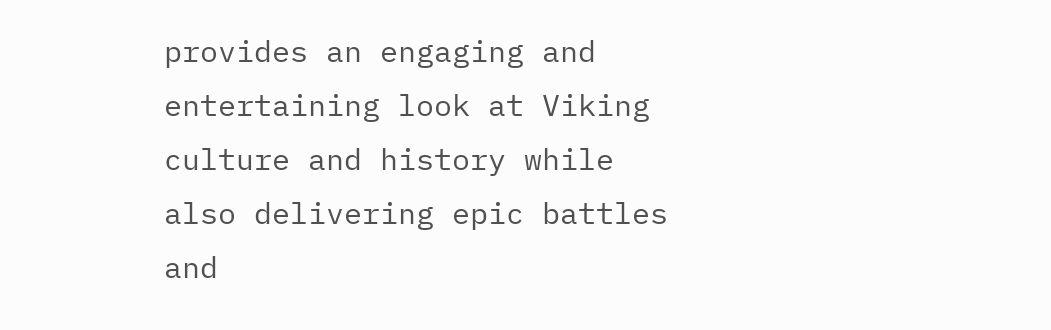provides an engaging and entertaining look at Viking culture and history while also delivering epic battles and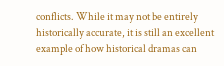conflicts. While it may not be entirely historically accurate, it is still an excellent example of how historical dramas can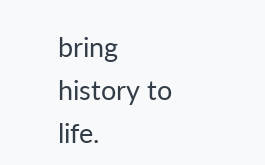bring history to life.